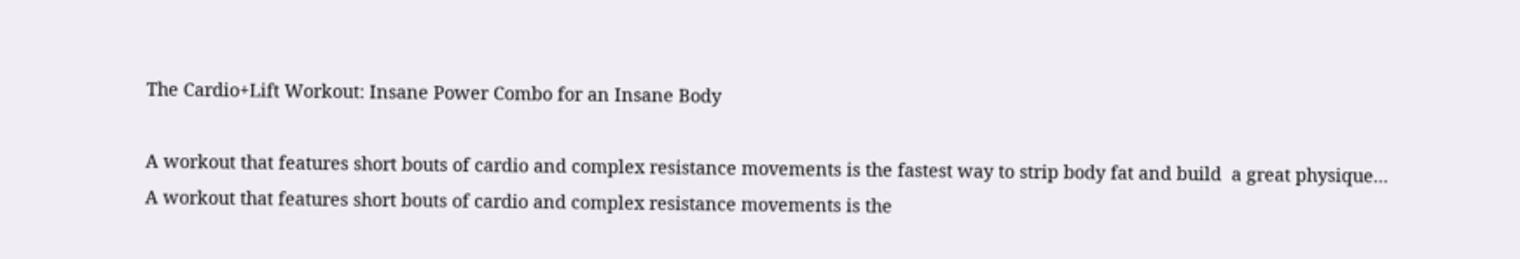The Cardio+Lift Workout: Insane Power Combo for an Insane Body

A workout that features short bouts of cardio and complex resistance movements is the fastest way to strip body fat and build  a great physique...
A workout that features short bouts of cardio and complex resistance movements is the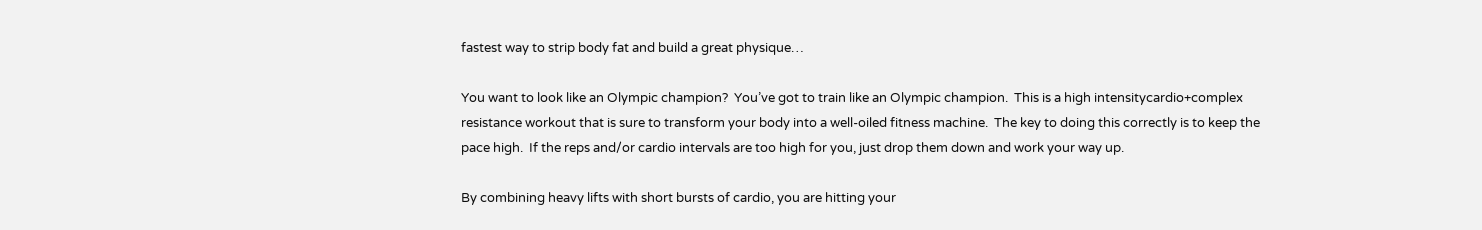fastest way to strip body fat and build a great physique…

You want to look like an Olympic champion?  You’ve got to train like an Olympic champion.  This is a high intensitycardio+complex resistance workout that is sure to transform your body into a well-oiled fitness machine.  The key to doing this correctly is to keep the pace high.  If the reps and/or cardio intervals are too high for you, just drop them down and work your way up.

By combining heavy lifts with short bursts of cardio, you are hitting your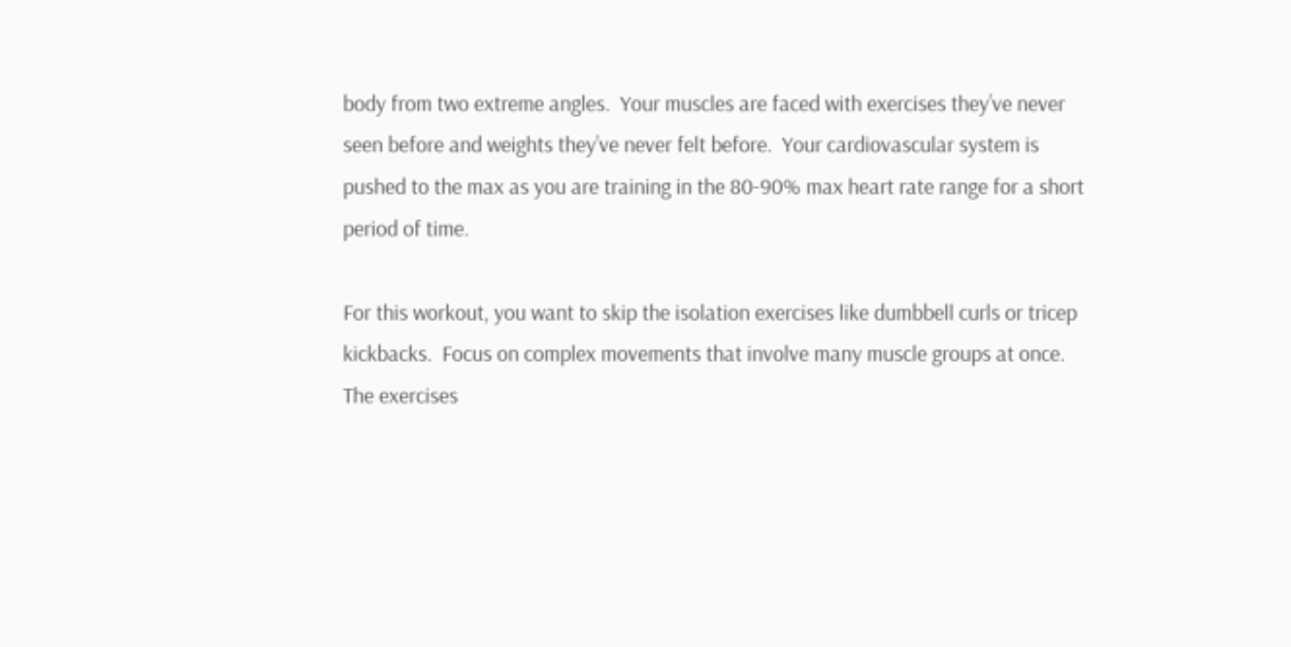body from two extreme angles.  Your muscles are faced with exercises they’ve never seen before and weights they’ve never felt before.  Your cardiovascular system is pushed to the max as you are training in the 80-90% max heart rate range for a short period of time.

For this workout, you want to skip the isolation exercises like dumbbell curls or tricep kickbacks.  Focus on complex movements that involve many muscle groups at once.  The exercises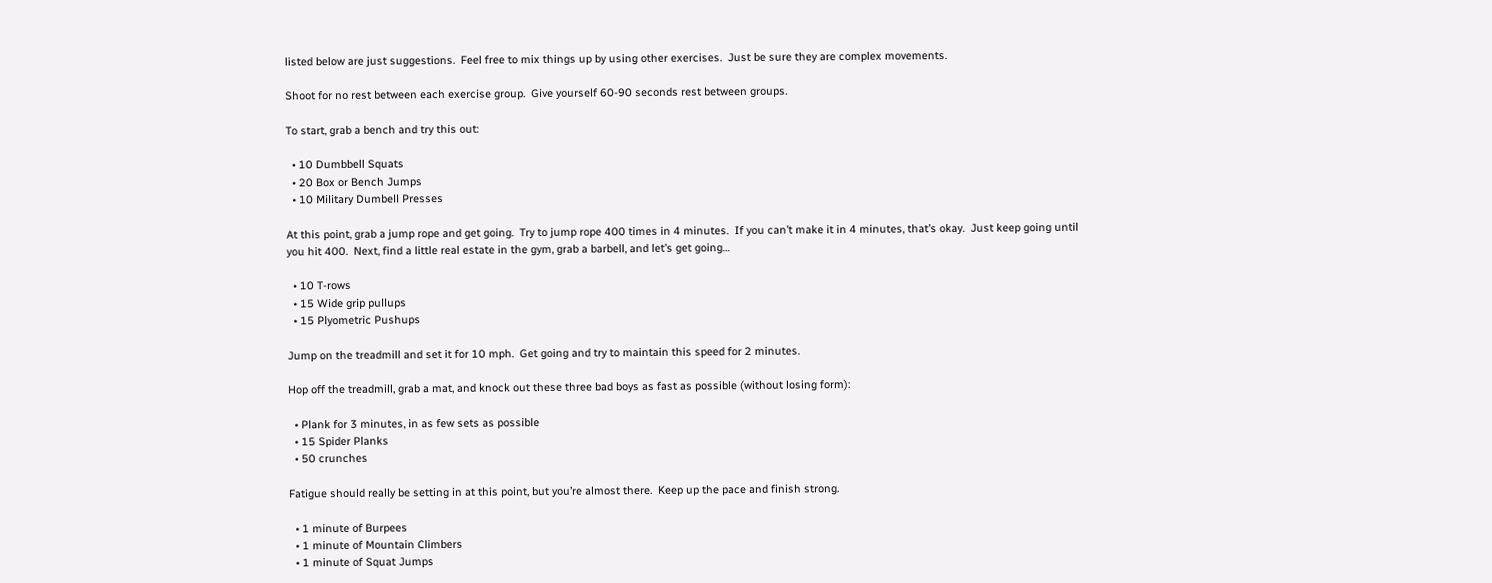listed below are just suggestions.  Feel free to mix things up by using other exercises.  Just be sure they are complex movements.

Shoot for no rest between each exercise group.  Give yourself 60-90 seconds rest between groups.

To start, grab a bench and try this out:

  • 10 Dumbbell Squats
  • 20 Box or Bench Jumps
  • 10 Military Dumbell Presses

At this point, grab a jump rope and get going.  Try to jump rope 400 times in 4 minutes.  If you can’t make it in 4 minutes, that’s okay.  Just keep going until you hit 400.  Next, find a little real estate in the gym, grab a barbell, and let’s get going…

  • 10 T-rows
  • 15 Wide grip pullups
  • 15 Plyometric Pushups

Jump on the treadmill and set it for 10 mph.  Get going and try to maintain this speed for 2 minutes.

Hop off the treadmill, grab a mat, and knock out these three bad boys as fast as possible (without losing form):

  • Plank for 3 minutes, in as few sets as possible
  • 15 Spider Planks
  • 50 crunches

Fatigue should really be setting in at this point, but you’re almost there.  Keep up the pace and finish strong.

  • 1 minute of Burpees
  • 1 minute of Mountain Climbers
  • 1 minute of Squat Jumps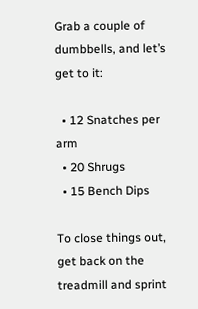Grab a couple of dumbbells, and let’s get to it:

  • 12 Snatches per arm
  • 20 Shrugs
  • 15 Bench Dips

To close things out, get back on the treadmill and sprint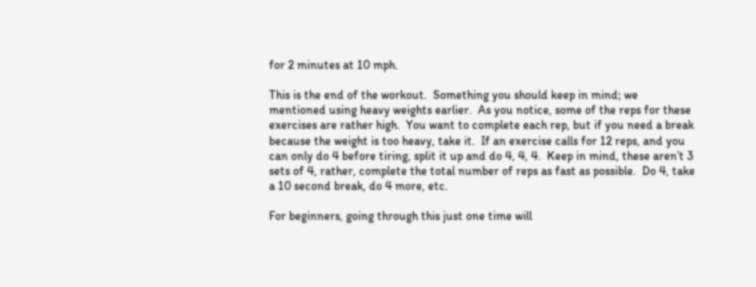for 2 minutes at 10 mph.

This is the end of the workout.  Something you should keep in mind; we mentioned using heavy weights earlier.  As you notice, some of the reps for these exercises are rather high.  You want to complete each rep, but if you need a break because the weight is too heavy, take it.  If an exercise calls for 12 reps, and you can only do 4 before tiring, split it up and do 4, 4, 4.  Keep in mind, these aren’t 3 sets of 4, rather, complete the total number of reps as fast as possible.  Do 4, take a 10 second break, do 4 more, etc.

For beginners, going through this just one time will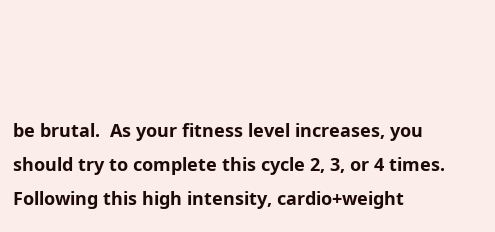be brutal.  As your fitness level increases, you should try to complete this cycle 2, 3, or 4 times.  Following this high intensity, cardio+weight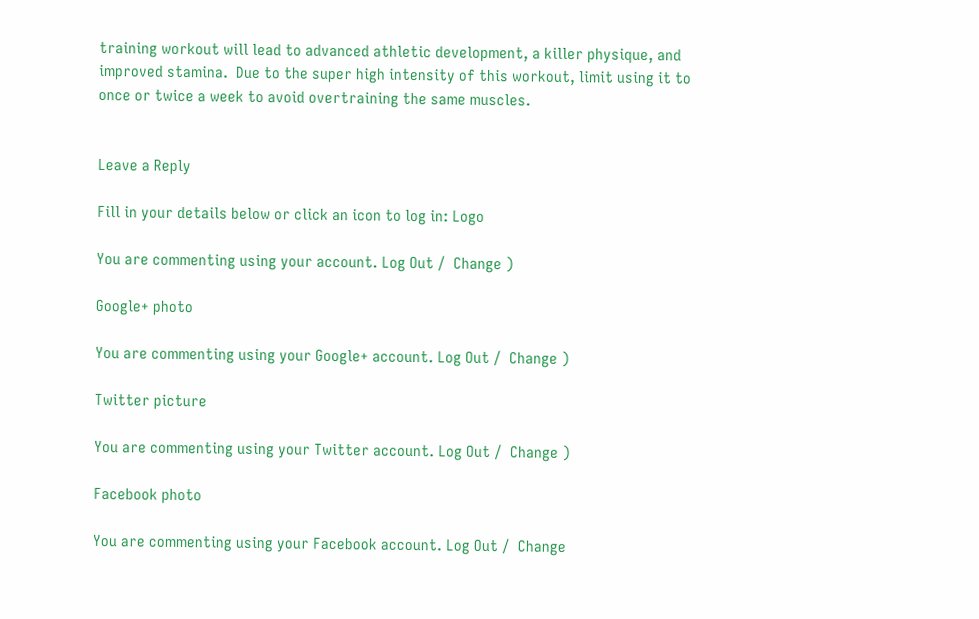training workout will lead to advanced athletic development, a killer physique, and improved stamina.  Due to the super high intensity of this workout, limit using it to once or twice a week to avoid overtraining the same muscles.


Leave a Reply

Fill in your details below or click an icon to log in: Logo

You are commenting using your account. Log Out /  Change )

Google+ photo

You are commenting using your Google+ account. Log Out /  Change )

Twitter picture

You are commenting using your Twitter account. Log Out /  Change )

Facebook photo

You are commenting using your Facebook account. Log Out /  Change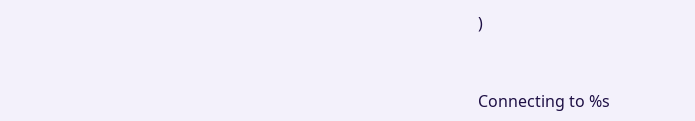)


Connecting to %s